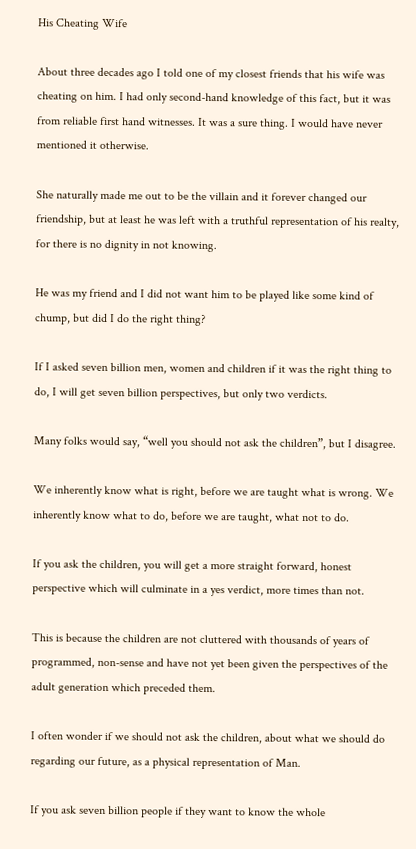His Cheating Wife

About three decades ago I told one of my closest friends that his wife was cheating on him. I had only second-hand knowledge of this fact, but it was from reliable first hand witnesses. It was a sure thing. I would have never mentioned it otherwise.

She naturally made me out to be the villain and it forever changed our friendship, but at least he was left with a truthful representation of his realty, for there is no dignity in not knowing.

He was my friend and I did not want him to be played like some kind of chump, but did I do the right thing?

If I asked seven billion men, women and children if it was the right thing to do, I will get seven billion perspectives, but only two verdicts.

Many folks would say, “well you should not ask the children”, but I disagree.

We inherently know what is right, before we are taught what is wrong. We inherently know what to do, before we are taught, what not to do.

If you ask the children, you will get a more straight forward, honest perspective which will culminate in a yes verdict, more times than not.

This is because the children are not cluttered with thousands of years of programmed, non-sense and have not yet been given the perspectives of the adult generation which preceded them.

I often wonder if we should not ask the children, about what we should do regarding our future, as a physical representation of Man.

If you ask seven billion people if they want to know the whole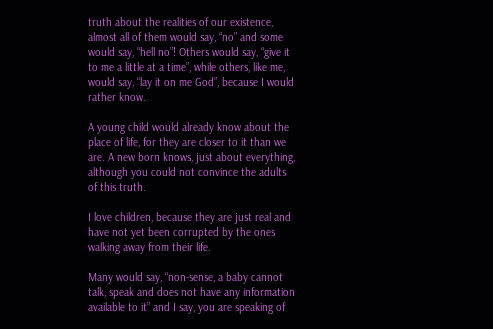truth about the realities of our existence, almost all of them would say, “no” and some would say, “hell no”! Others would say, “give it to me a little at a time”, while others, like me, would say, “lay it on me God”, because I would rather know.

A young child would already know about the place of life, for they are closer to it than we  are. A new born knows, just about everything, although you could not convince the adults of this truth.

I love children, because they are just real and have not yet been corrupted by the ones walking away from their life.

Many would say, “non-sense, a baby cannot talk, speak and does not have any information available to it” and I say, you are speaking of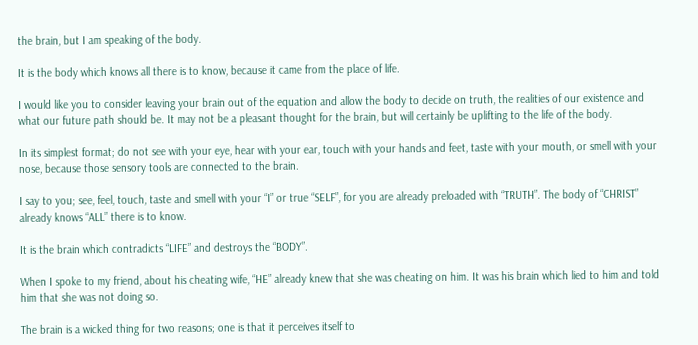the brain, but I am speaking of the body.

It is the body which knows all there is to know, because it came from the place of life.

I would like you to consider leaving your brain out of the equation and allow the body to decide on truth, the realities of our existence and what our future path should be. It may not be a pleasant thought for the brain, but will certainly be uplifting to the life of the body.

In its simplest format; do not see with your eye, hear with your ear, touch with your hands and feet, taste with your mouth, or smell with your nose, because those sensory tools are connected to the brain.

I say to you; see, feel, touch, taste and smell with your “I” or true “SELF”, for you are already preloaded with “TRUTH”. The body of “CHRIST” already knows “ALL” there is to know.

It is the brain which contradicts “LIFE” and destroys the “BODY”.

When I spoke to my friend, about his cheating wife, “HE” already knew that she was cheating on him. It was his brain which lied to him and told him that she was not doing so.

The brain is a wicked thing for two reasons; one is that it perceives itself to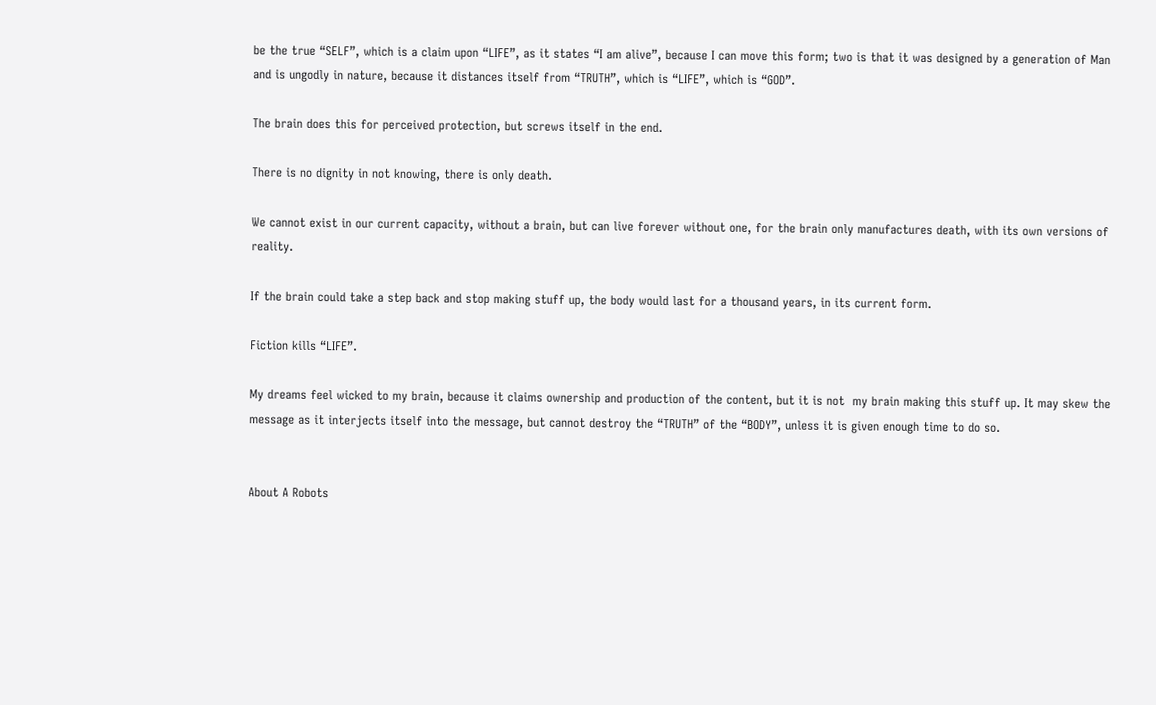be the true “SELF”, which is a claim upon “LIFE”, as it states “I am alive”, because I can move this form; two is that it was designed by a generation of Man and is ungodly in nature, because it distances itself from “TRUTH”, which is “LIFE”, which is “GOD”.

The brain does this for perceived protection, but screws itself in the end.

There is no dignity in not knowing, there is only death.

We cannot exist in our current capacity, without a brain, but can live forever without one, for the brain only manufactures death, with its own versions of reality.

If the brain could take a step back and stop making stuff up, the body would last for a thousand years, in its current form.

Fiction kills “LIFE”.

My dreams feel wicked to my brain, because it claims ownership and production of the content, but it is not  my brain making this stuff up. It may skew the message as it interjects itself into the message, but cannot destroy the “TRUTH” of the “BODY”, unless it is given enough time to do so.


About A Robots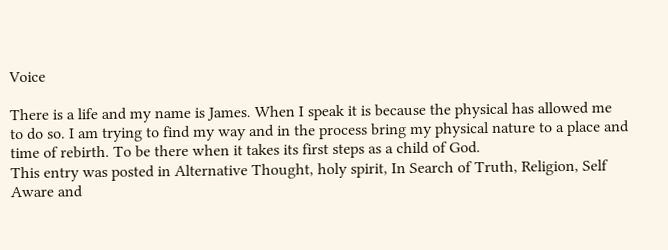Voice

There is a life and my name is James. When I speak it is because the physical has allowed me to do so. I am trying to find my way and in the process bring my physical nature to a place and time of rebirth. To be there when it takes its first steps as a child of God.
This entry was posted in Alternative Thought, holy spirit, In Search of Truth, Religion, Self Aware and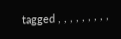tagged , , , , , , , , ,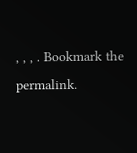, , , . Bookmark the permalink.